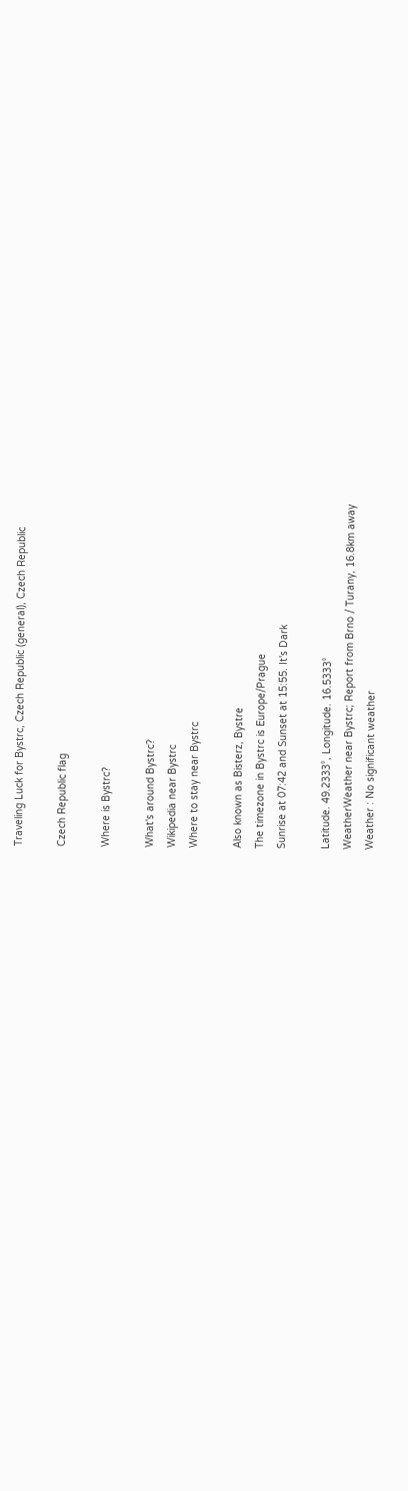Traveling Luck for Bystrc, Czech Republic (general), Czech Republic

Czech Republic flag

Where is Bystrc?

What's around Bystrc?
Wikipedia near Bystrc
Where to stay near Bystrc

Also known as Bisterz, Bystre
The timezone in Bystrc is Europe/Prague
Sunrise at 07:42 and Sunset at 15:55. It's Dark

Latitude. 49.2333°, Longitude. 16.5333°
WeatherWeather near Bystrc; Report from Brno / Turany, 16.8km away
Weather : No significant weather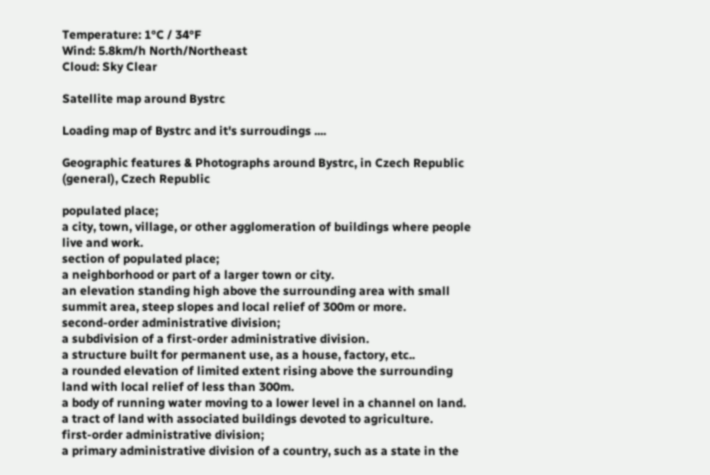Temperature: 1°C / 34°F
Wind: 5.8km/h North/Northeast
Cloud: Sky Clear

Satellite map around Bystrc

Loading map of Bystrc and it's surroudings ....

Geographic features & Photographs around Bystrc, in Czech Republic (general), Czech Republic

populated place;
a city, town, village, or other agglomeration of buildings where people live and work.
section of populated place;
a neighborhood or part of a larger town or city.
an elevation standing high above the surrounding area with small summit area, steep slopes and local relief of 300m or more.
second-order administrative division;
a subdivision of a first-order administrative division.
a structure built for permanent use, as a house, factory, etc..
a rounded elevation of limited extent rising above the surrounding land with local relief of less than 300m.
a body of running water moving to a lower level in a channel on land.
a tract of land with associated buildings devoted to agriculture.
first-order administrative division;
a primary administrative division of a country, such as a state in the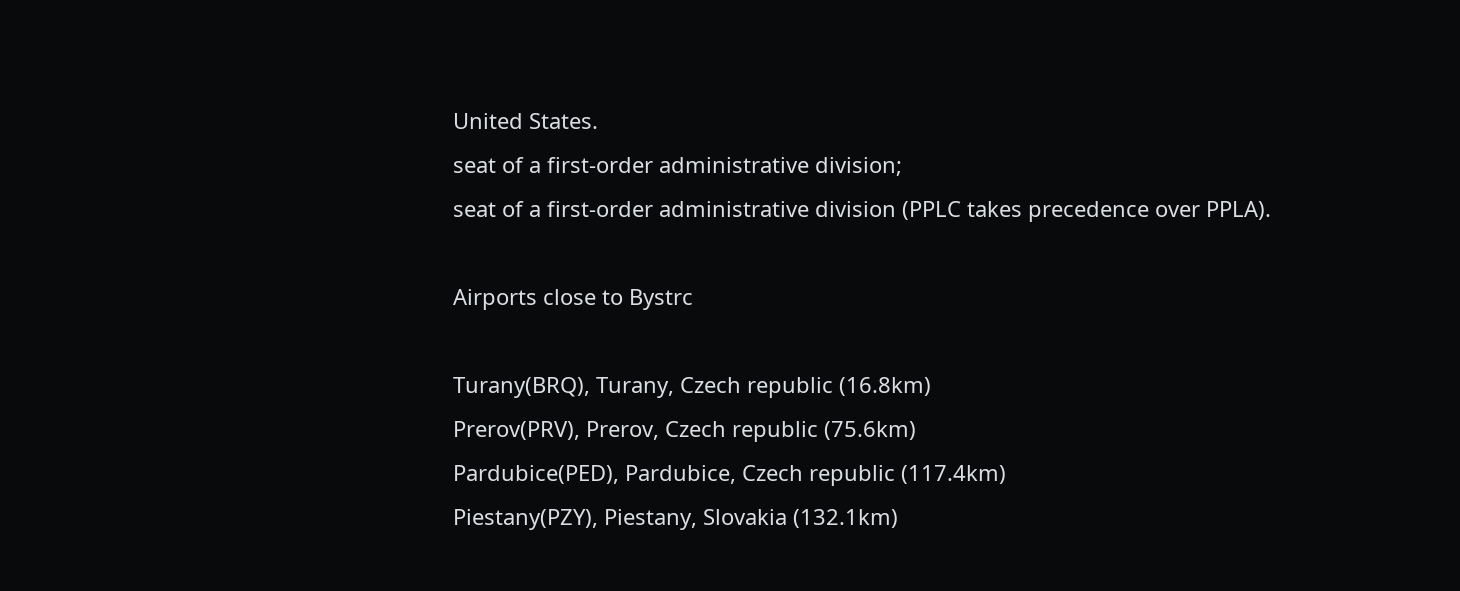United States.
seat of a first-order administrative division;
seat of a first-order administrative division (PPLC takes precedence over PPLA).

Airports close to Bystrc

Turany(BRQ), Turany, Czech republic (16.8km)
Prerov(PRV), Prerov, Czech republic (75.6km)
Pardubice(PED), Pardubice, Czech republic (117.4km)
Piestany(PZY), Piestany, Slovakia (132.1km)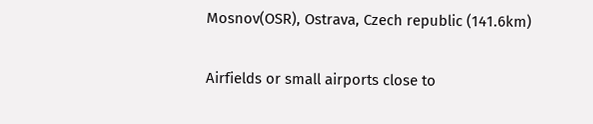Mosnov(OSR), Ostrava, Czech republic (141.6km)

Airfields or small airports close to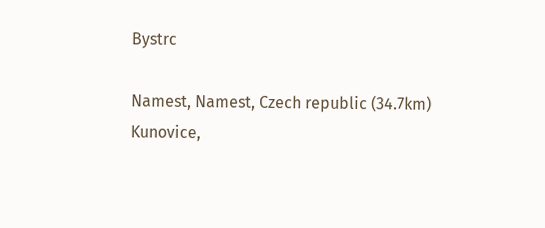Bystrc

Namest, Namest, Czech republic (34.7km)
Kunovice,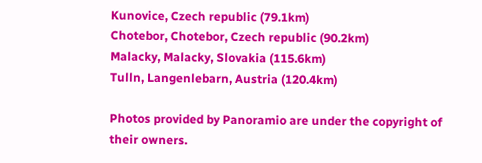Kunovice, Czech republic (79.1km)
Chotebor, Chotebor, Czech republic (90.2km)
Malacky, Malacky, Slovakia (115.6km)
Tulln, Langenlebarn, Austria (120.4km)

Photos provided by Panoramio are under the copyright of their owners.